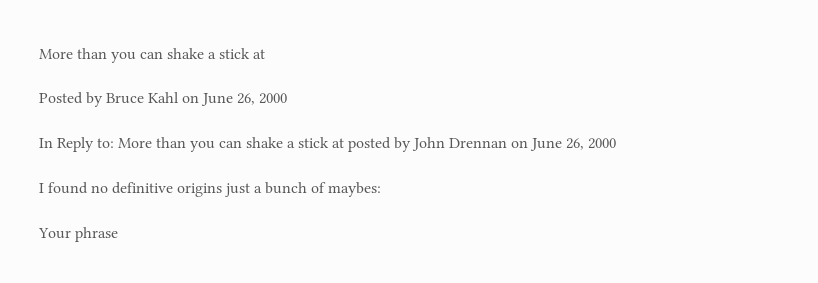More than you can shake a stick at

Posted by Bruce Kahl on June 26, 2000

In Reply to: More than you can shake a stick at posted by John Drennan on June 26, 2000

I found no definitive origins just a bunch of maybes:

Your phrase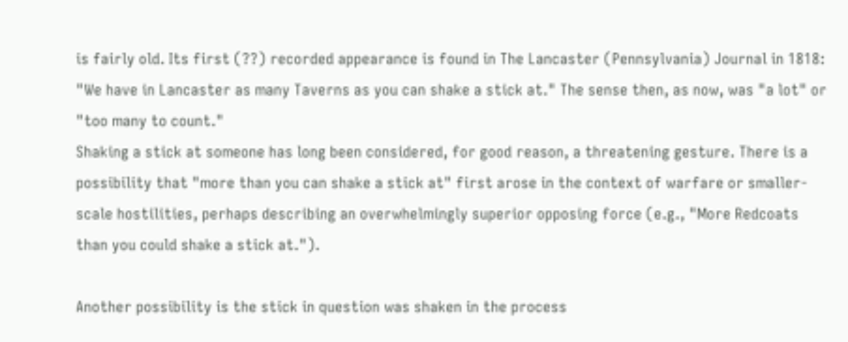is fairly old. Its first (??) recorded appearance is found in The Lancaster (Pennsylvania) Journal in 1818: "We have in Lancaster as many Taverns as you can shake a stick at." The sense then, as now, was "a lot" or "too many to count."
Shaking a stick at someone has long been considered, for good reason, a threatening gesture. There is a possibility that "more than you can shake a stick at" first arose in the context of warfare or smaller-scale hostilities, perhaps describing an overwhelmingly superior opposing force (e.g., "More Redcoats than you could shake a stick at.").

Another possibility is the stick in question was shaken in the process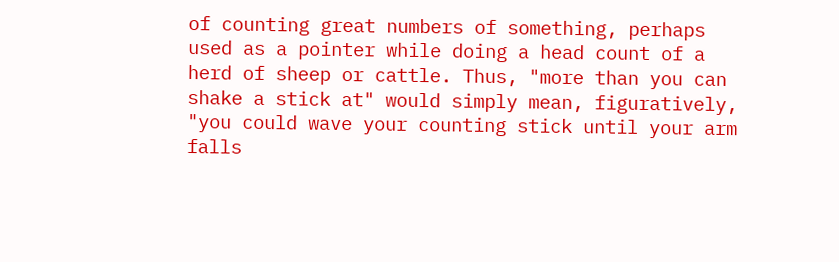of counting great numbers of something, perhaps used as a pointer while doing a head count of a herd of sheep or cattle. Thus, "more than you can shake a stick at" would simply mean, figuratively, "you could wave your counting stick until your arm falls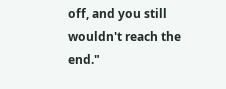off, and you still wouldn't reach the end."